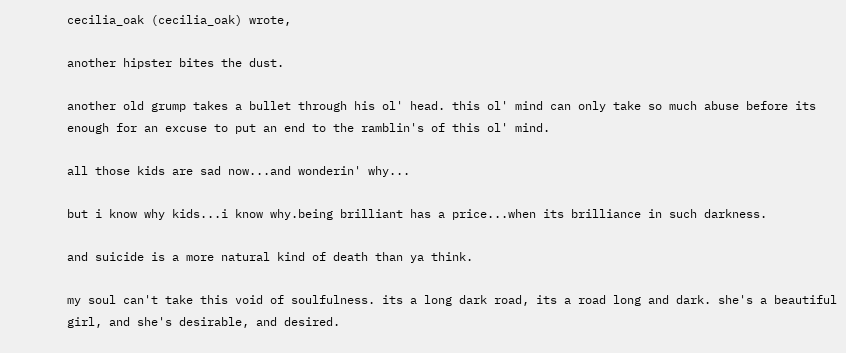cecilia_oak (cecilia_oak) wrote,

another hipster bites the dust.

another old grump takes a bullet through his ol' head. this ol' mind can only take so much abuse before its enough for an excuse to put an end to the ramblin's of this ol' mind.

all those kids are sad now...and wonderin' why...

but i know why kids...i know why.being brilliant has a price...when its brilliance in such darkness.

and suicide is a more natural kind of death than ya think.

my soul can't take this void of soulfulness. its a long dark road, its a road long and dark. she's a beautiful girl, and she's desirable, and desired.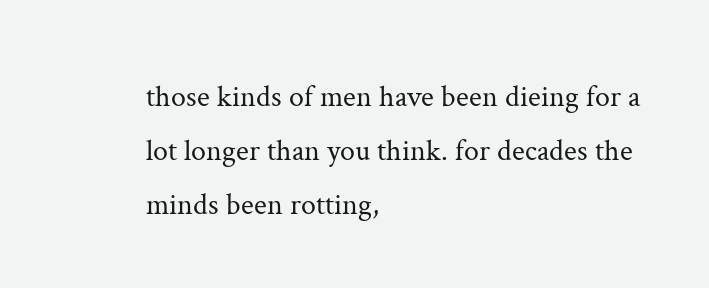those kinds of men have been dieing for a lot longer than you think. for decades the minds been rotting,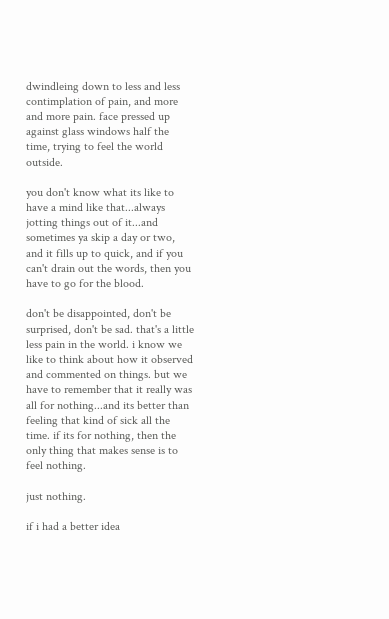dwindleing down to less and less contimplation of pain, and more and more pain. face pressed up against glass windows half the time, trying to feel the world outside.

you don't know what its like to have a mind like that...always jotting things out of it...and sometimes ya skip a day or two, and it fills up to quick, and if you can't drain out the words, then you have to go for the blood.

don't be disappointed, don't be surprised, don't be sad. that's a little less pain in the world. i know we like to think about how it observed and commented on things. but we have to remember that it really was all for nothing...and its better than feeling that kind of sick all the time. if its for nothing, then the only thing that makes sense is to feel nothing.

just nothing.

if i had a better idea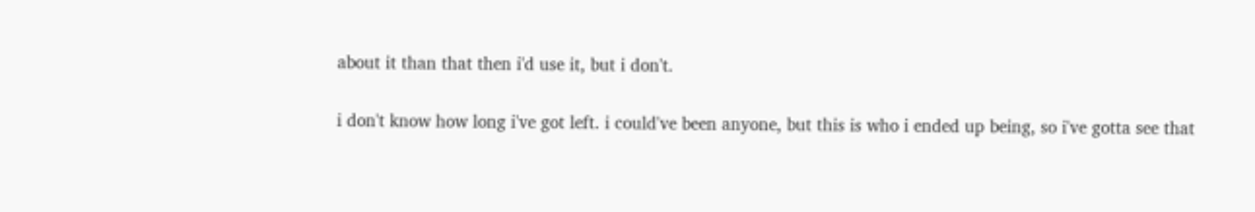about it than that then i'd use it, but i don't.

i don't know how long i've got left. i could've been anyone, but this is who i ended up being, so i've gotta see that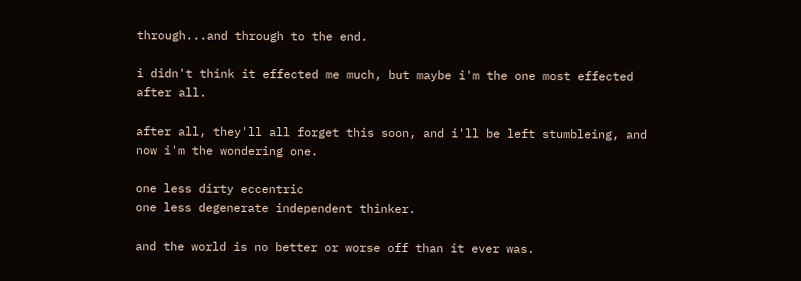through...and through to the end.

i didn't think it effected me much, but maybe i'm the one most effected after all.

after all, they'll all forget this soon, and i'll be left stumbleing, and now i'm the wondering one.

one less dirty eccentric
one less degenerate independent thinker.

and the world is no better or worse off than it ever was.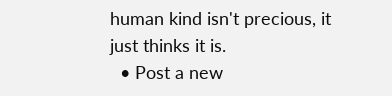human kind isn't precious, it just thinks it is.
  • Post a new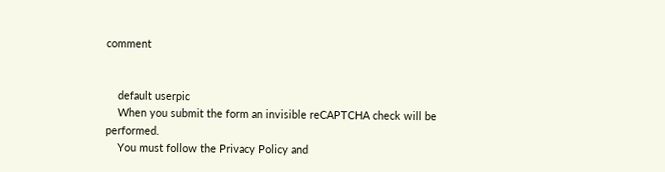comment


    default userpic
    When you submit the form an invisible reCAPTCHA check will be performed.
    You must follow the Privacy Policy and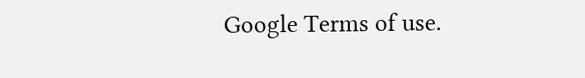Google Terms of use.